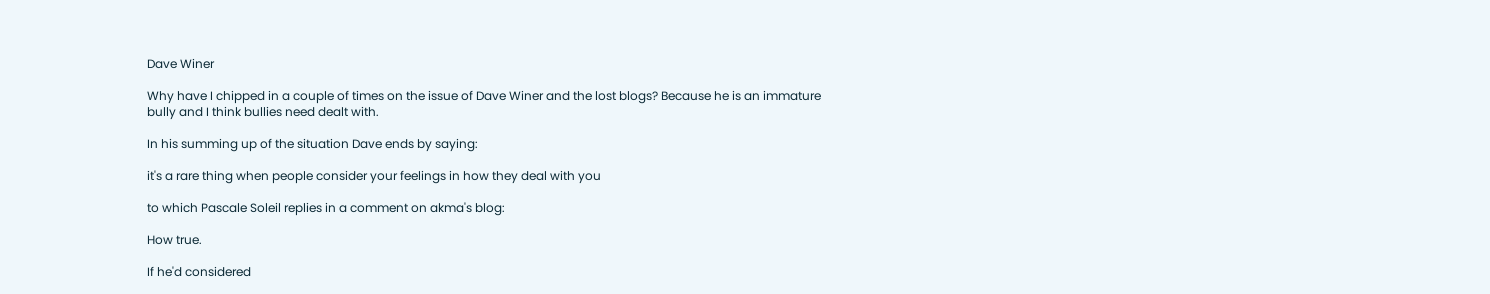Dave Winer

Why have I chipped in a couple of times on the issue of Dave Winer and the lost blogs? Because he is an immature bully and I think bullies need dealt with.

In his summing up of the situation Dave ends by saying:

it's a rare thing when people consider your feelings in how they deal with you

to which Pascale Soleil replies in a comment on akma's blog:

How true.

If he'd considered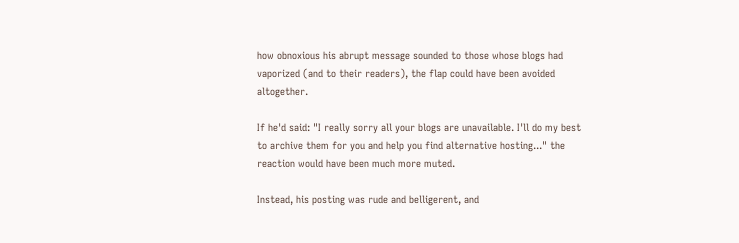how obnoxious his abrupt message sounded to those whose blogs had vaporized (and to their readers), the flap could have been avoided altogether.

If he'd said: "I really sorry all your blogs are unavailable. I'll do my best to archive them for you and help you find alternative hosting..." the reaction would have been much more muted.

Instead, his posting was rude and belligerent, and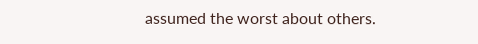assumed the worst about others.